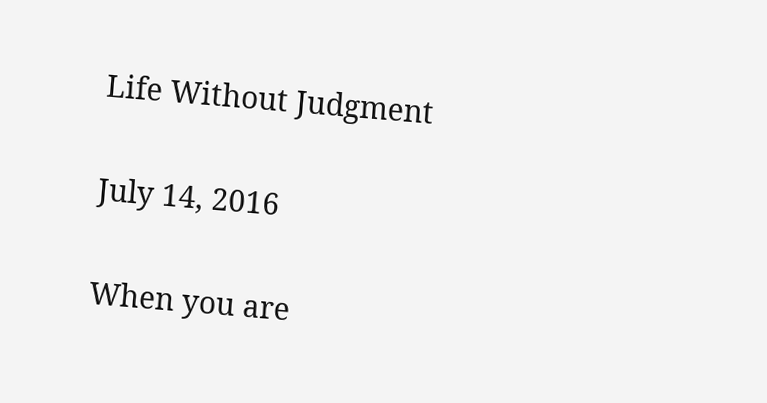Life Without Judgment

July 14, 2016

When you are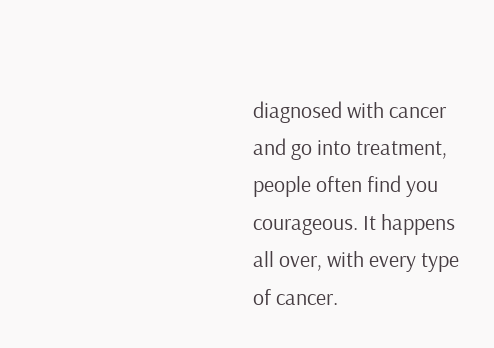diagnosed with cancer and go into treatment, people often find you courageous. It happens all over, with every type of cancer.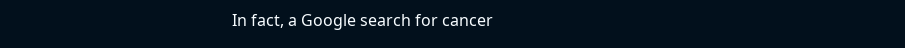In fact, a Google search for cancer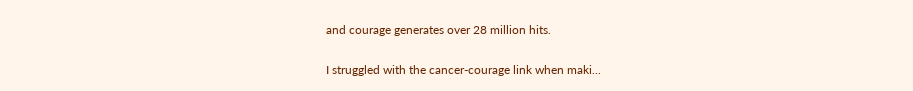and courage generates over 28 million hits.

I struggled with the cancer-courage link when maki...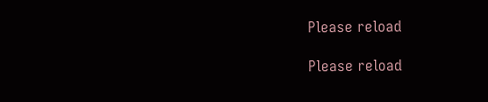Please reload

Please reload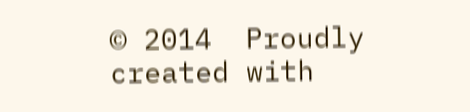© 2014  Proudly created with